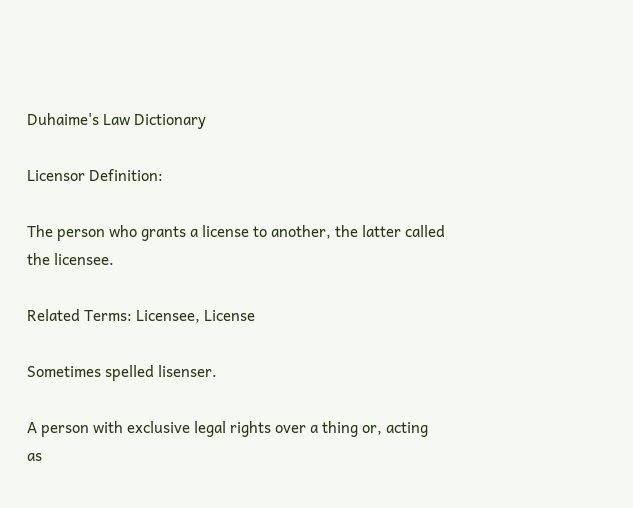Duhaime's Law Dictionary

Licensor Definition:

The person who grants a license to another, the latter called the licensee.

Related Terms: Licensee, License

Sometimes spelled lisenser.

A person with exclusive legal rights over a thing or, acting as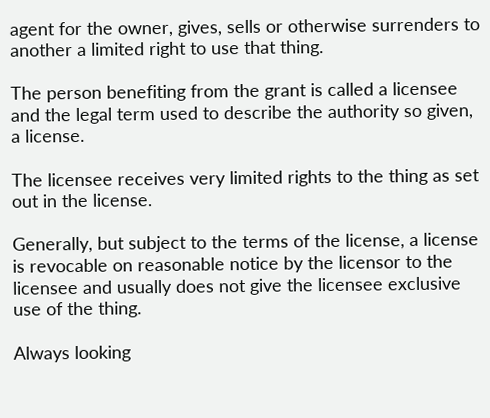agent for the owner, gives, sells or otherwise surrenders to another a limited right to use that thing.

The person benefiting from the grant is called a licensee and the legal term used to describe the authority so given, a license.

The licensee receives very limited rights to the thing as set out in the license.

Generally, but subject to the terms of the license, a license is revocable on reasonable notice by the licensor to the licensee and usually does not give the licensee exclusive use of the thing.

Always looking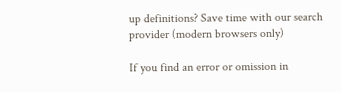up definitions? Save time with our search provider (modern browsers only)

If you find an error or omission in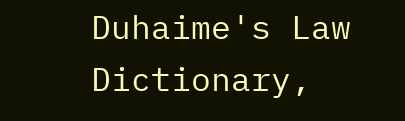Duhaime's Law Dictionary,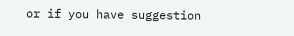or if you have suggestion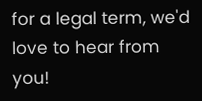for a legal term, we'd love to hear from you!